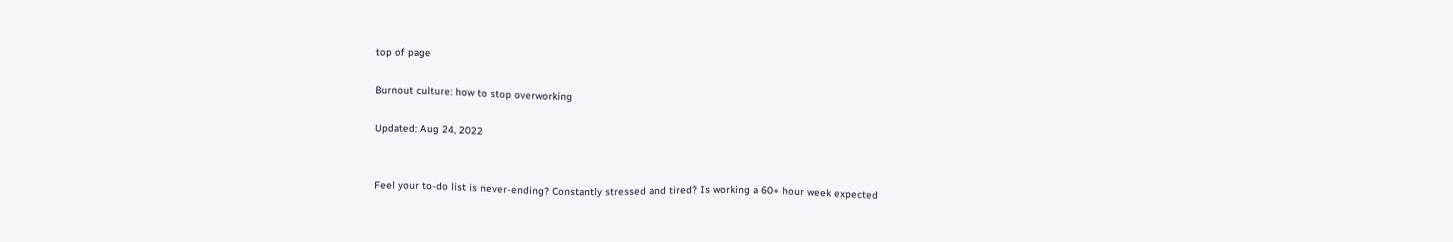top of page

Burnout culture: how to stop overworking

Updated: Aug 24, 2022


Feel your to-do list is never-ending? Constantly stressed and tired? Is working a 60+ hour week expected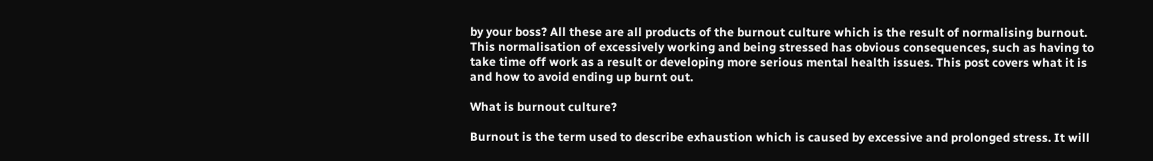by your boss? All these are all products of the burnout culture which is the result of normalising burnout. This normalisation of excessively working and being stressed has obvious consequences, such as having to take time off work as a result or developing more serious mental health issues. This post covers what it is and how to avoid ending up burnt out.

What is burnout culture?

Burnout is the term used to describe exhaustion which is caused by excessive and prolonged stress. It will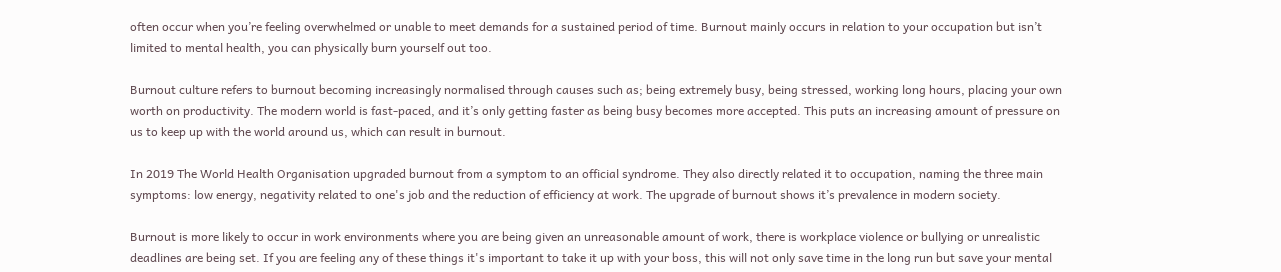often occur when you’re feeling overwhelmed or unable to meet demands for a sustained period of time. Burnout mainly occurs in relation to your occupation but isn’t limited to mental health, you can physically burn yourself out too.

Burnout culture refers to burnout becoming increasingly normalised through causes such as; being extremely busy, being stressed, working long hours, placing your own worth on productivity. The modern world is fast-paced, and it’s only getting faster as being busy becomes more accepted. This puts an increasing amount of pressure on us to keep up with the world around us, which can result in burnout.

In 2019 The World Health Organisation upgraded burnout from a symptom to an official syndrome. They also directly related it to occupation, naming the three main symptoms: low energy, negativity related to one's job and the reduction of efficiency at work. The upgrade of burnout shows it’s prevalence in modern society.

Burnout is more likely to occur in work environments where you are being given an unreasonable amount of work, there is workplace violence or bullying or unrealistic deadlines are being set. If you are feeling any of these things it's important to take it up with your boss, this will not only save time in the long run but save your mental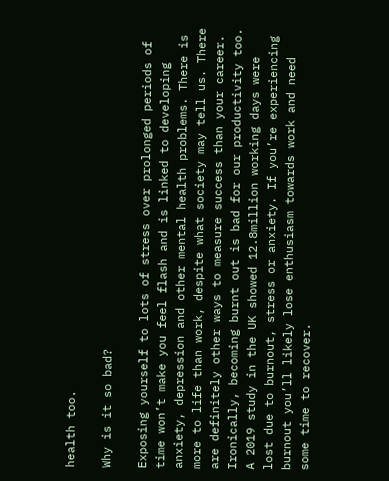health too.

Why is it so bad?

Exposing yourself to lots of stress over prolonged periods of time won’t make you feel flash and is linked to developing anxiety, depression and other mental health problems. There is more to life than work, despite what society may tell us. There are definitely other ways to measure success than your career. Ironically, becoming burnt out is bad for our productivity too. A 2019 study in the UK showed 12.8million working days were lost due to burnout, stress or anxiety. If you’re experiencing burnout you’ll likely lose enthusiasm towards work and need some time to recover.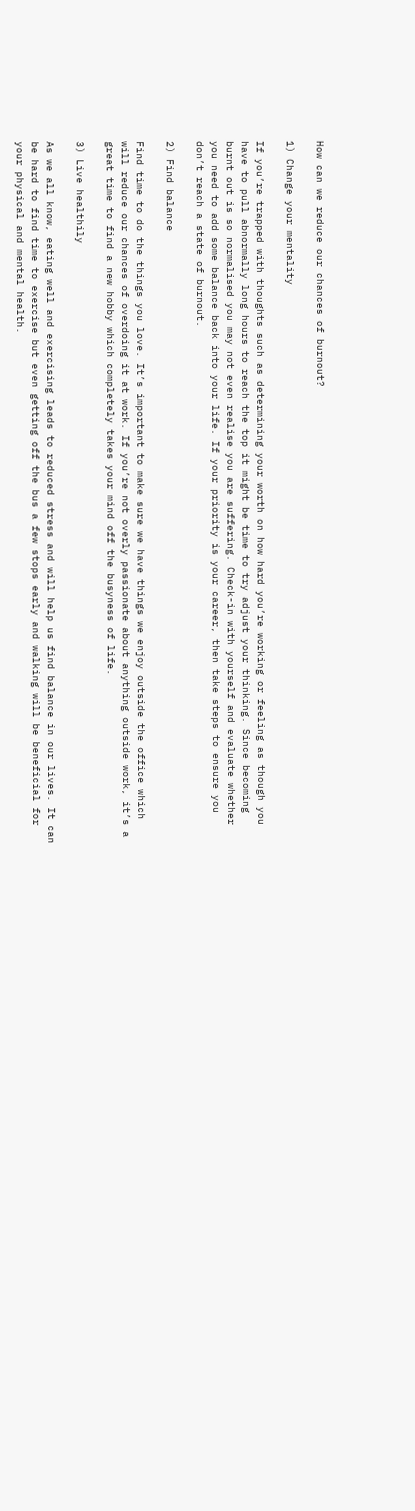How can we reduce our chances of burnout?

1) Change your mentality

If you’re trapped with thoughts such as determining your worth on how hard you’re working or feeling as though you have to pull abnormally long hours to reach the top it might be time to try adjust your thinking. Since becoming burnt out is so normalised you may not even realise you are suffering. Check-in with yourself and evaluate whether you need to add some balance back into your life. If your priority is your career, then take steps to ensure you don’t reach a state of burnout.

2) Find balance

Find time to do the things you love. It’s important to make sure we have things we enjoy outside the office which will reduce our chances of overdoing it at work. If you’re not overly passionate about anything outside work, it’s a great time to find a new hobby which completely takes your mind off the busyness of life.

3) Live healthily

As we all know, eating well and exercising leads to reduced stress and will help us find balance in our lives. It can be hard to find time to exercise but even getting off the bus a few stops early and walking will be beneficial for your physical and mental health.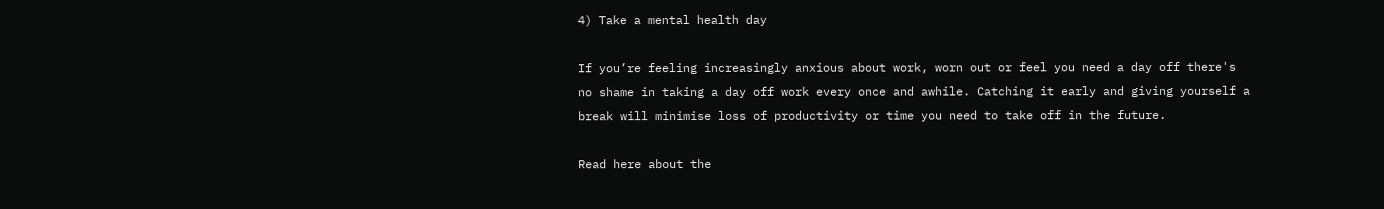4) Take a mental health day

If you’re feeling increasingly anxious about work, worn out or feel you need a day off there's no shame in taking a day off work every once and awhile. Catching it early and giving yourself a break will minimise loss of productivity or time you need to take off in the future.

Read here about the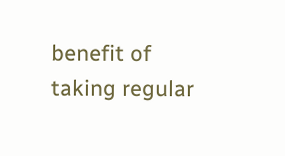benefit of taking regular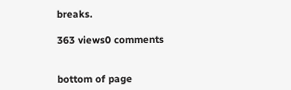breaks.

363 views0 comments


bottom of page